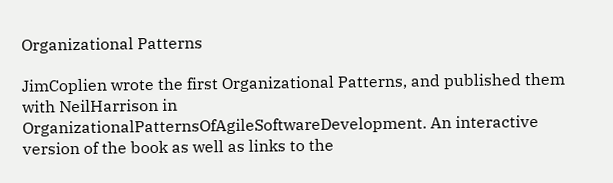Organizational Patterns

JimCoplien wrote the first Organizational Patterns, and published them with NeilHarrison in OrganizationalPatternsOfAgileSoftwareDevelopment. An interactive version of the book as well as links to the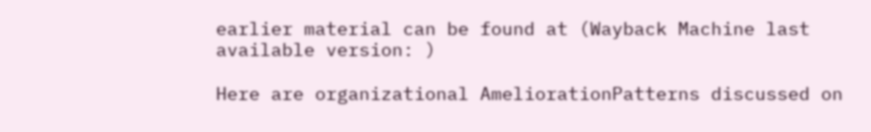earlier material can be found at (Wayback Machine last available version: )

Here are organizational AmeliorationPatterns discussed on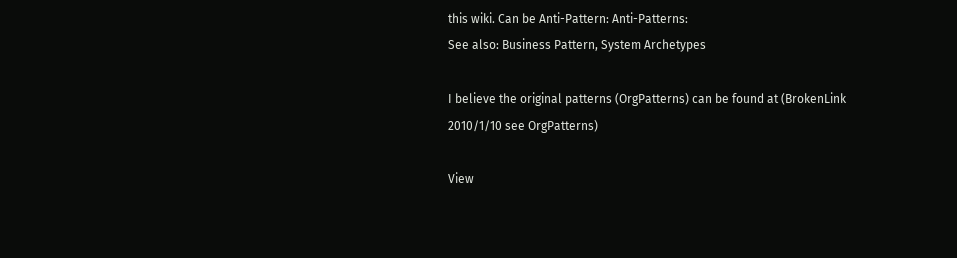this wiki. Can be Anti-Pattern: Anti-Patterns:
See also: Business Pattern, System Archetypes

I believe the original patterns (OrgPatterns) can be found at (BrokenLink 2010/1/10 see OrgPatterns)

View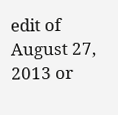edit of August 27, 2013 or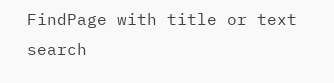FindPage with title or text search